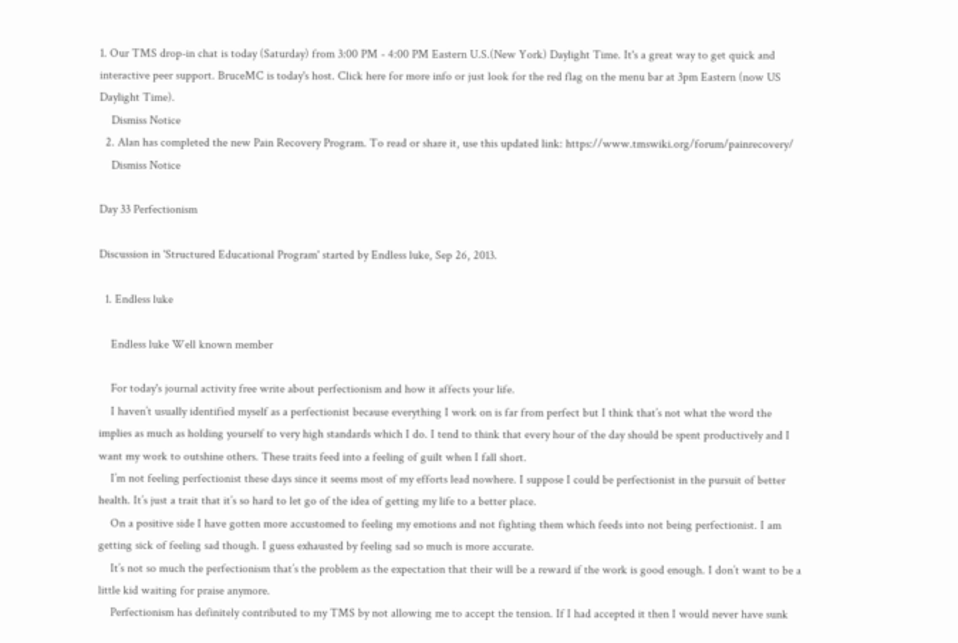1. Our TMS drop-in chat is today (Saturday) from 3:00 PM - 4:00 PM Eastern U.S.(New York) Daylight Time. It's a great way to get quick and interactive peer support. BruceMC is today's host. Click here for more info or just look for the red flag on the menu bar at 3pm Eastern (now US Daylight Time).
    Dismiss Notice
  2. Alan has completed the new Pain Recovery Program. To read or share it, use this updated link: https://www.tmswiki.org/forum/painrecovery/
    Dismiss Notice

Day 33 Perfectionism

Discussion in 'Structured Educational Program' started by Endless luke, Sep 26, 2013.

  1. Endless luke

    Endless luke Well known member

    For today's journal activity free write about perfectionism and how it affects your life.
    I haven’t usually identified myself as a perfectionist because everything I work on is far from perfect but I think that’s not what the word the implies as much as holding yourself to very high standards which I do. I tend to think that every hour of the day should be spent productively and I want my work to outshine others. These traits feed into a feeling of guilt when I fall short.
    I’m not feeling perfectionist these days since it seems most of my efforts lead nowhere. I suppose I could be perfectionist in the pursuit of better health. It’s just a trait that it’s so hard to let go of the idea of getting my life to a better place.
    On a positive side I have gotten more accustomed to feeling my emotions and not fighting them which feeds into not being perfectionist. I am getting sick of feeling sad though. I guess exhausted by feeling sad so much is more accurate.
    It’s not so much the perfectionism that’s the problem as the expectation that their will be a reward if the work is good enough. I don’t want to be a little kid waiting for praise anymore.
    Perfectionism has definitely contributed to my TMS by not allowing me to accept the tension. If I had accepted it then I would never have sunk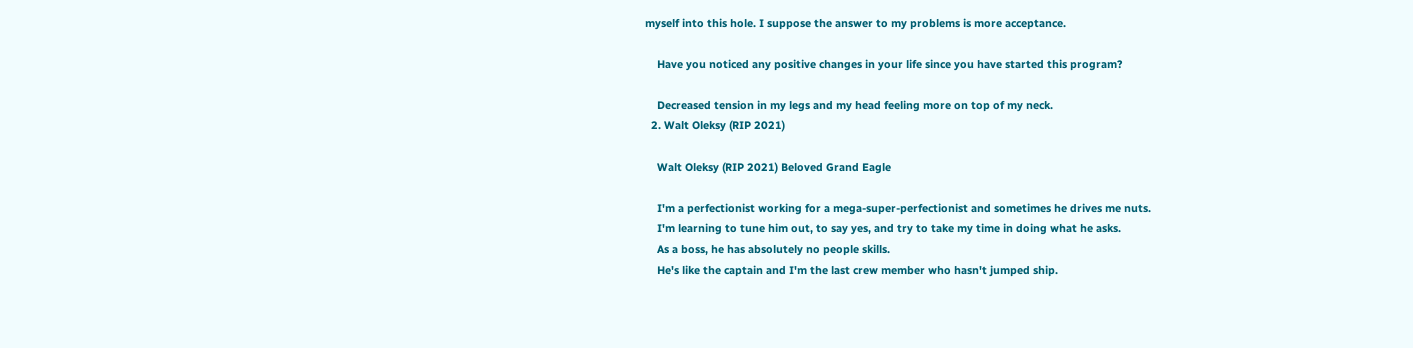myself into this hole. I suppose the answer to my problems is more acceptance.

    Have you noticed any positive changes in your life since you have started this program?

    Decreased tension in my legs and my head feeling more on top of my neck.
  2. Walt Oleksy (RIP 2021)

    Walt Oleksy (RIP 2021) Beloved Grand Eagle

    I'm a perfectionist working for a mega-super-perfectionist and sometimes he drives me nuts.
    I'm learning to tune him out, to say yes, and try to take my time in doing what he asks.
    As a boss, he has absolutely no people skills.
    He's like the captain and I'm the last crew member who hasn't jumped ship.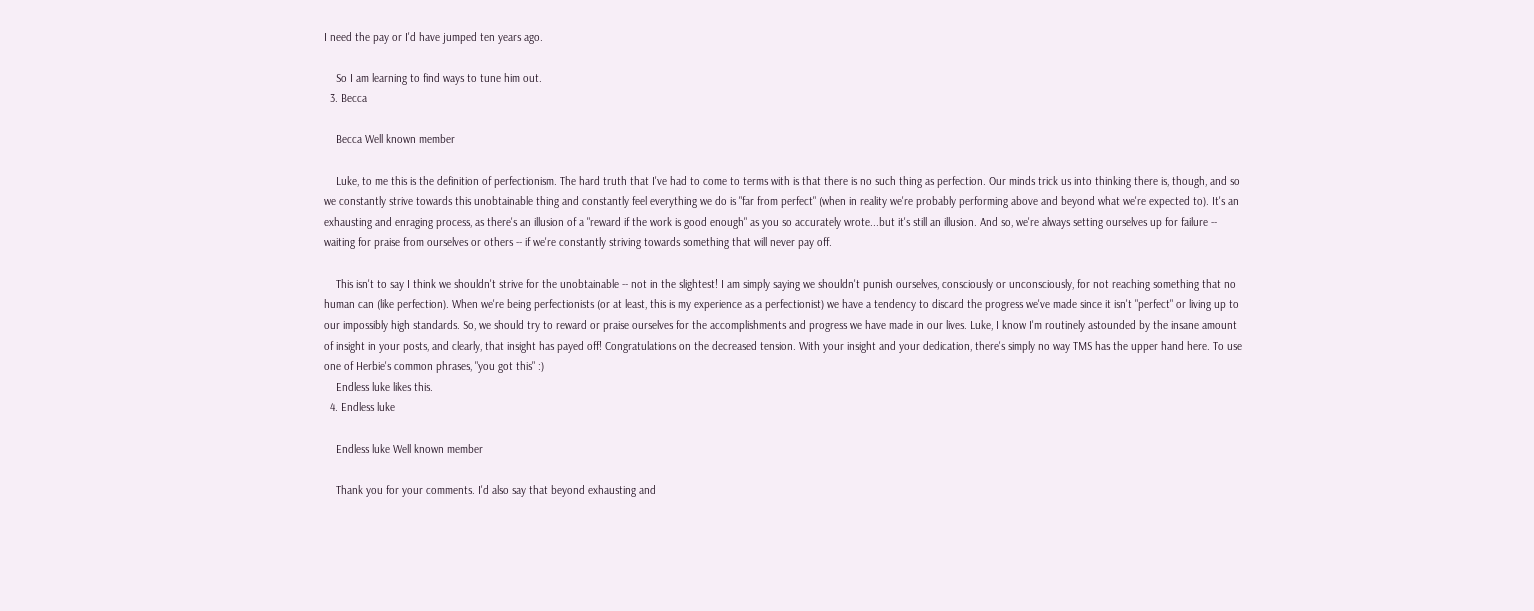I need the pay or I'd have jumped ten years ago.

    So I am learning to find ways to tune him out.
  3. Becca

    Becca Well known member

    Luke, to me this is the definition of perfectionism. The hard truth that I've had to come to terms with is that there is no such thing as perfection. Our minds trick us into thinking there is, though, and so we constantly strive towards this unobtainable thing and constantly feel everything we do is "far from perfect" (when in reality we're probably performing above and beyond what we're expected to). It's an exhausting and enraging process, as there's an illusion of a "reward if the work is good enough" as you so accurately wrote...but it's still an illusion. And so, we're always setting ourselves up for failure -- waiting for praise from ourselves or others -- if we're constantly striving towards something that will never pay off.

    This isn't to say I think we shouldn't strive for the unobtainable -- not in the slightest! I am simply saying we shouldn't punish ourselves, consciously or unconsciously, for not reaching something that no human can (like perfection). When we're being perfectionists (or at least, this is my experience as a perfectionist) we have a tendency to discard the progress we've made since it isn't "perfect" or living up to our impossibly high standards. So, we should try to reward or praise ourselves for the accomplishments and progress we have made in our lives. Luke, I know I'm routinely astounded by the insane amount of insight in your posts, and clearly, that insight has payed off! Congratulations on the decreased tension. With your insight and your dedication, there's simply no way TMS has the upper hand here. To use one of Herbie's common phrases, "you got this" :)
    Endless luke likes this.
  4. Endless luke

    Endless luke Well known member

    Thank you for your comments. I'd also say that beyond exhausting and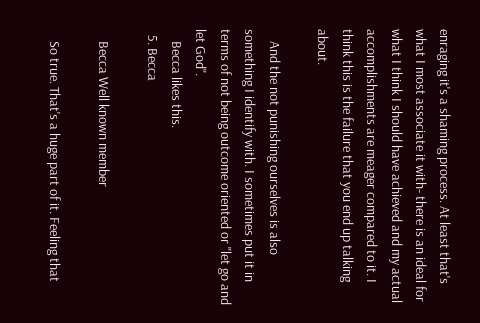enraging it's a shaming process. At least that's what I most associate it with- there is an ideal for what I think I should have achieved and my actual accomplishments are meager compared to it. I think this is the failure that you end up talking about.

    And the not punishing ourselves is also something I identify with. I sometimes put it in terms of not being outcome oriented or "let go and let God".
    Becca likes this.
  5. Becca

    Becca Well known member

    So true. That's a huge part of it. Feeling that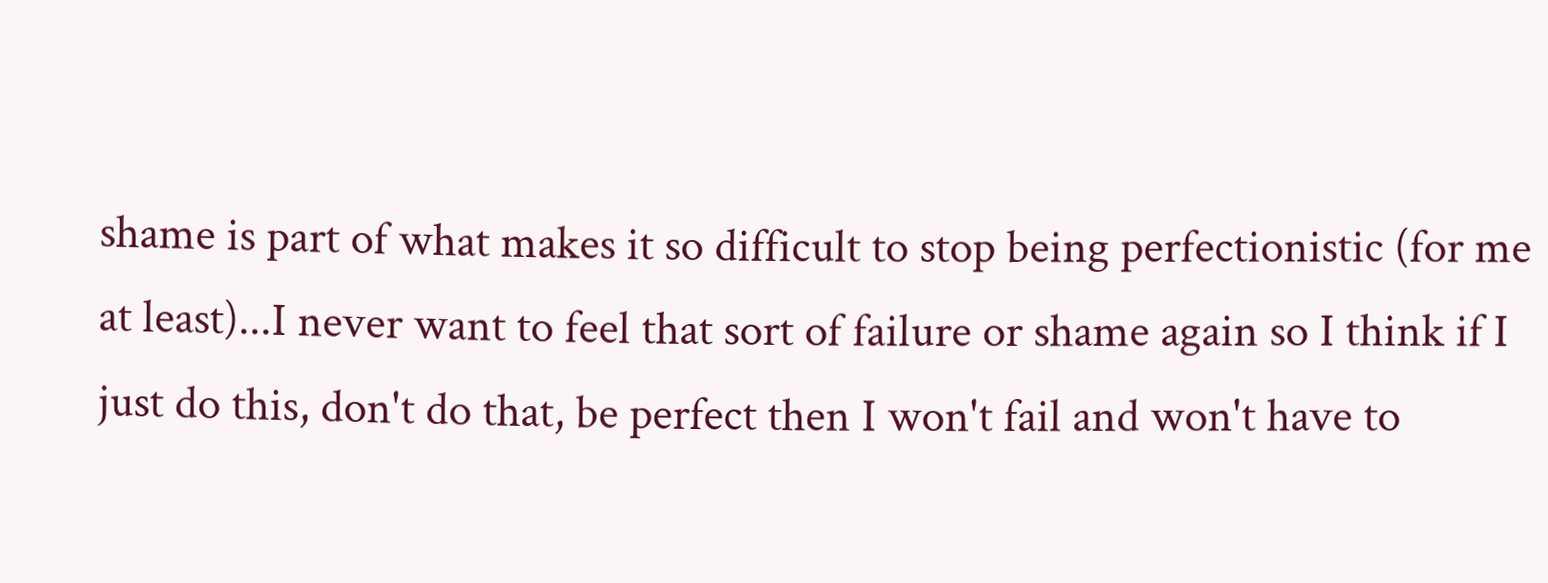shame is part of what makes it so difficult to stop being perfectionistic (for me at least)...I never want to feel that sort of failure or shame again so I think if I just do this, don't do that, be perfect then I won't fail and won't have to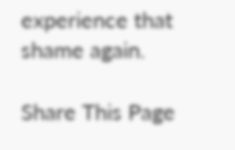experience that shame again.

Share This Page